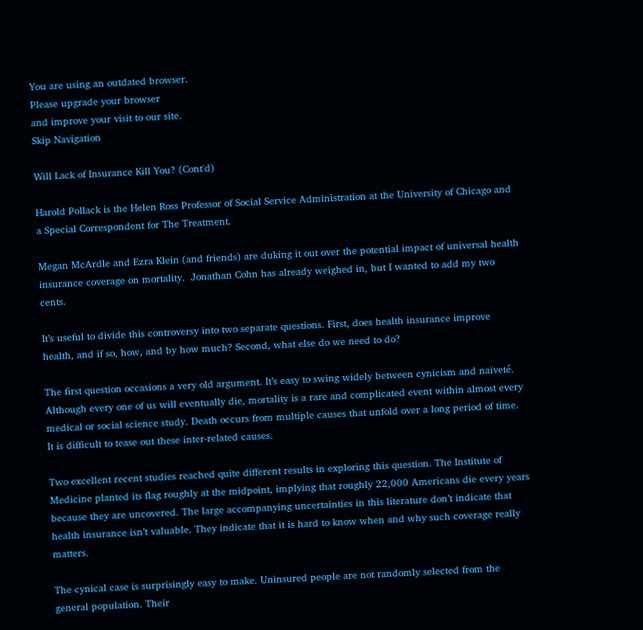You are using an outdated browser.
Please upgrade your browser
and improve your visit to our site.
Skip Navigation

Will Lack of Insurance Kill You? (Cont'd)

Harold Pollack is the Helen Ross Professor of Social Service Administration at the University of Chicago and a Special Correspondent for The Treatment.

Megan McArdle and Ezra Klein (and friends) are duking it out over the potential impact of universal health insurance coverage on mortality.  Jonathan Cohn has already weighed in, but I wanted to add my two cents.

It’s useful to divide this controversy into two separate questions. First, does health insurance improve health, and if so, how, and by how much? Second, what else do we need to do?

The first question occasions a very old argument. It’s easy to swing widely between cynicism and naïveté. Although every one of us will eventually die, mortality is a rare and complicated event within almost every medical or social science study. Death occurs from multiple causes that unfold over a long period of time. It is difficult to tease out these inter-related causes.

Two excellent recent studies reached quite different results in exploring this question. The Institute of Medicine planted its flag roughly at the midpoint, implying that roughly 22,000 Americans die every years because they are uncovered. The large accompanying uncertainties in this literature don’t indicate that health insurance isn’t valuable. They indicate that it is hard to know when and why such coverage really matters.

The cynical case is surprisingly easy to make. Uninsured people are not randomly selected from the general population. Their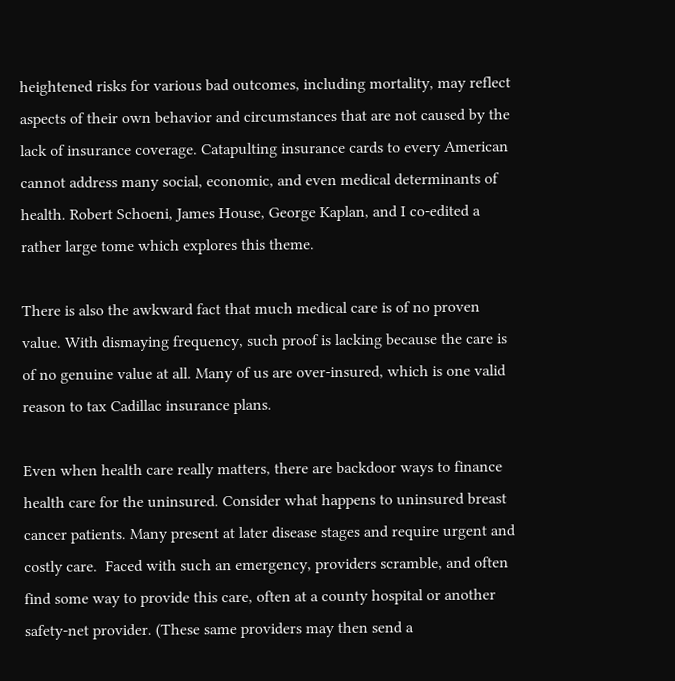heightened risks for various bad outcomes, including mortality, may reflect aspects of their own behavior and circumstances that are not caused by the lack of insurance coverage. Catapulting insurance cards to every American cannot address many social, economic, and even medical determinants of health. Robert Schoeni, James House, George Kaplan, and I co-edited a rather large tome which explores this theme.

There is also the awkward fact that much medical care is of no proven value. With dismaying frequency, such proof is lacking because the care is of no genuine value at all. Many of us are over-insured, which is one valid reason to tax Cadillac insurance plans.

Even when health care really matters, there are backdoor ways to finance health care for the uninsured. Consider what happens to uninsured breast cancer patients. Many present at later disease stages and require urgent and costly care.  Faced with such an emergency, providers scramble, and often find some way to provide this care, often at a county hospital or another safety-net provider. (These same providers may then send a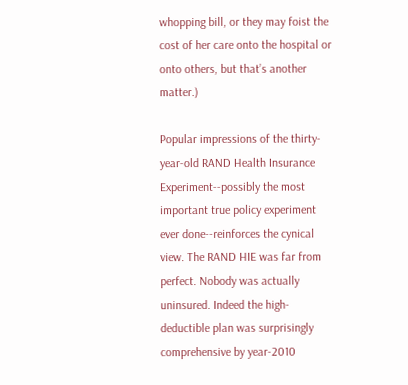whopping bill, or they may foist the cost of her care onto the hospital or onto others, but that’s another matter.)

Popular impressions of the thirty-year-old RAND Health Insurance Experiment--possibly the most important true policy experiment ever done--reinforces the cynical view. The RAND HIE was far from perfect. Nobody was actually uninsured. Indeed the high-deductible plan was surprisingly comprehensive by year-2010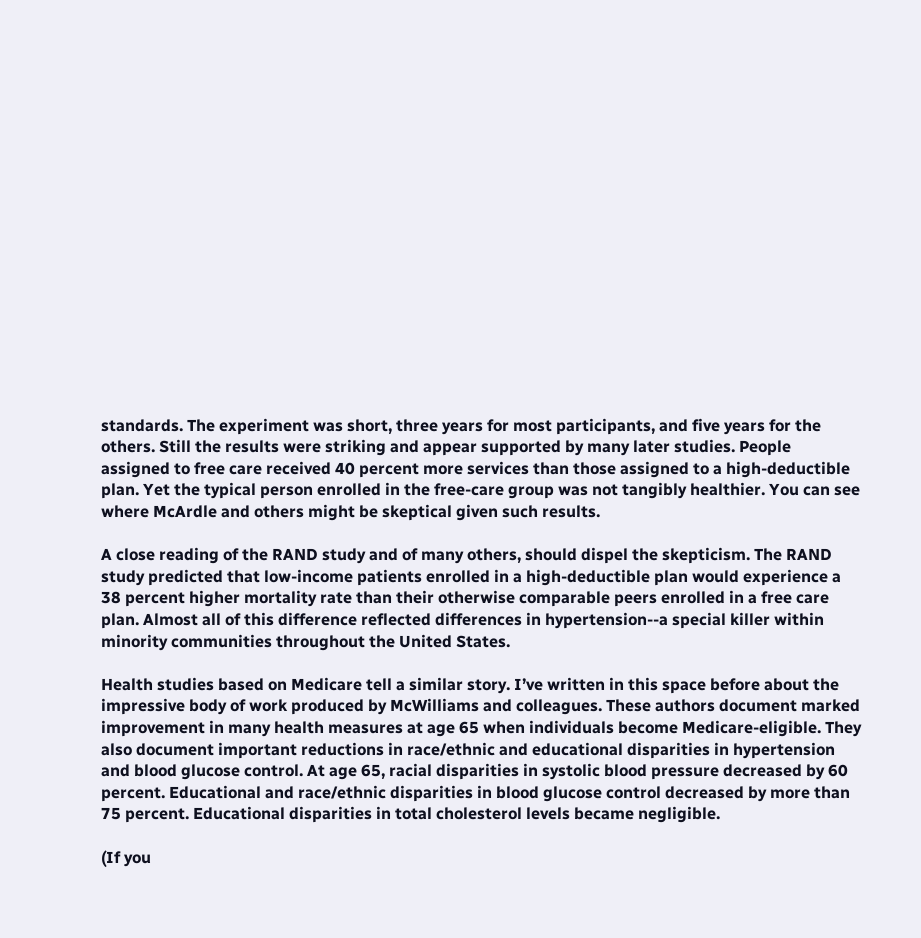standards. The experiment was short, three years for most participants, and five years for the others. Still the results were striking and appear supported by many later studies. People assigned to free care received 40 percent more services than those assigned to a high-deductible plan. Yet the typical person enrolled in the free-care group was not tangibly healthier. You can see where McArdle and others might be skeptical given such results.

A close reading of the RAND study and of many others, should dispel the skepticism. The RAND study predicted that low-income patients enrolled in a high-deductible plan would experience a 38 percent higher mortality rate than their otherwise comparable peers enrolled in a free care plan. Almost all of this difference reflected differences in hypertension--a special killer within minority communities throughout the United States.

Health studies based on Medicare tell a similar story. I’ve written in this space before about the impressive body of work produced by McWilliams and colleagues. These authors document marked improvement in many health measures at age 65 when individuals become Medicare-eligible. They also document important reductions in race/ethnic and educational disparities in hypertension and blood glucose control. At age 65, racial disparities in systolic blood pressure decreased by 60 percent. Educational and race/ethnic disparities in blood glucose control decreased by more than 75 percent. Educational disparities in total cholesterol levels became negligible.

(If you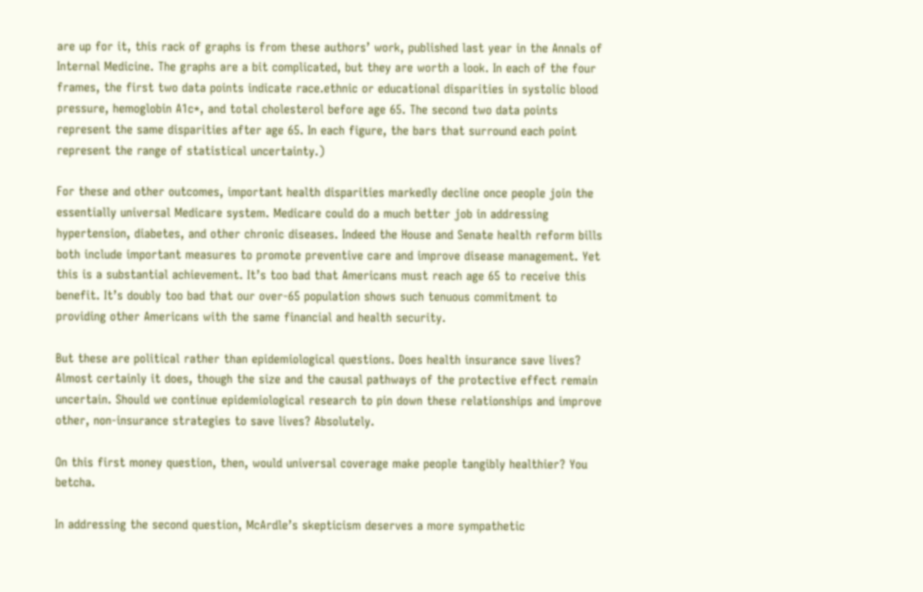are up for it, this rack of graphs is from these authors’ work, published last year in the Annals of Internal Medicine. The graphs are a bit complicated, but they are worth a look. In each of the four frames, the first two data points indicate race.ethnic or educational disparities in systolic blood pressure, hemoglobin A1c*, and total cholesterol before age 65. The second two data points represent the same disparities after age 65. In each figure, the bars that surround each point represent the range of statistical uncertainty.)

For these and other outcomes, important health disparities markedly decline once people join the essentially universal Medicare system. Medicare could do a much better job in addressing hypertension, diabetes, and other chronic diseases. Indeed the House and Senate health reform bills both include important measures to promote preventive care and improve disease management. Yet this is a substantial achievement. It’s too bad that Americans must reach age 65 to receive this benefit. It’s doubly too bad that our over-65 population shows such tenuous commitment to providing other Americans with the same financial and health security.

But these are political rather than epidemiological questions. Does health insurance save lives? Almost certainly it does, though the size and the causal pathways of the protective effect remain uncertain. Should we continue epidemiological research to pin down these relationships and improve other, non-insurance strategies to save lives? Absolutely.

On this first money question, then, would universal coverage make people tangibly healthier? You betcha.

In addressing the second question, McArdle’s skepticism deserves a more sympathetic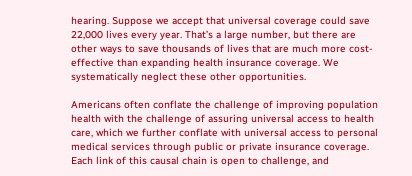hearing. Suppose we accept that universal coverage could save 22,000 lives every year. That’s a large number, but there are other ways to save thousands of lives that are much more cost-effective than expanding health insurance coverage. We systematically neglect these other opportunities.

Americans often conflate the challenge of improving population health with the challenge of assuring universal access to health care, which we further conflate with universal access to personal medical services through public or private insurance coverage. Each link of this causal chain is open to challenge, and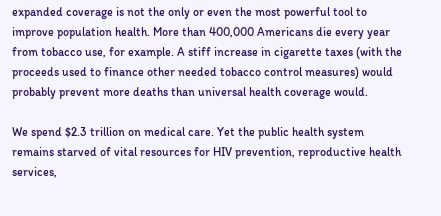expanded coverage is not the only or even the most powerful tool to improve population health. More than 400,000 Americans die every year from tobacco use, for example. A stiff increase in cigarette taxes (with the proceeds used to finance other needed tobacco control measures) would probably prevent more deaths than universal health coverage would.

We spend $2.3 trillion on medical care. Yet the public health system remains starved of vital resources for HIV prevention, reproductive health services,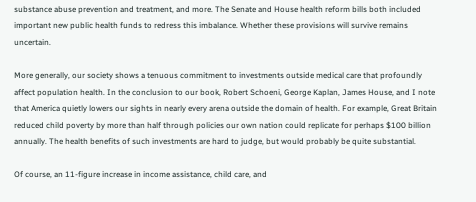substance abuse prevention and treatment, and more. The Senate and House health reform bills both included important new public health funds to redress this imbalance. Whether these provisions will survive remains uncertain.

More generally, our society shows a tenuous commitment to investments outside medical care that profoundly affect population health. In the conclusion to our book, Robert Schoeni, George Kaplan, James House, and I note that America quietly lowers our sights in nearly every arena outside the domain of health. For example, Great Britain reduced child poverty by more than half through policies our own nation could replicate for perhaps $100 billion annually. The health benefits of such investments are hard to judge, but would probably be quite substantial.

Of course, an 11-figure increase in income assistance, child care, and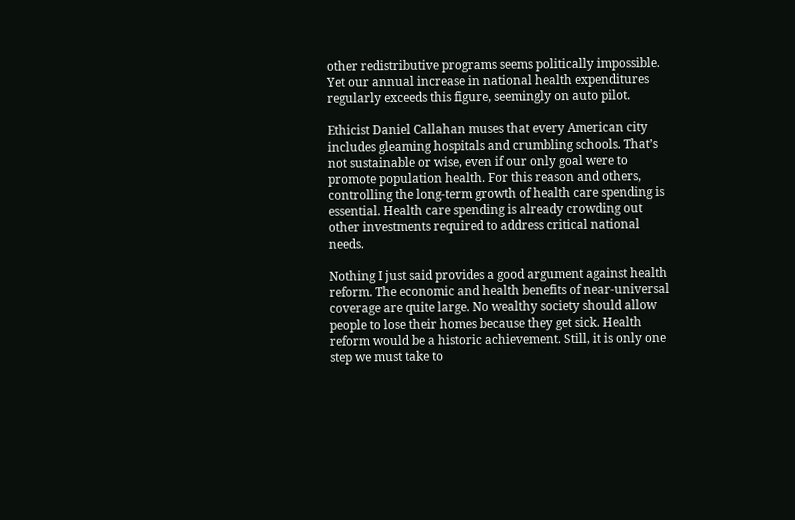other redistributive programs seems politically impossible. Yet our annual increase in national health expenditures regularly exceeds this figure, seemingly on auto pilot.

Ethicist Daniel Callahan muses that every American city includes gleaming hospitals and crumbling schools. That’s not sustainable or wise, even if our only goal were to promote population health. For this reason and others, controlling the long-term growth of health care spending is essential. Health care spending is already crowding out other investments required to address critical national needs.

Nothing I just said provides a good argument against health reform. The economic and health benefits of near-universal coverage are quite large. No wealthy society should allow people to lose their homes because they get sick. Health reform would be a historic achievement. Still, it is only one step we must take to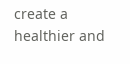create a healthier and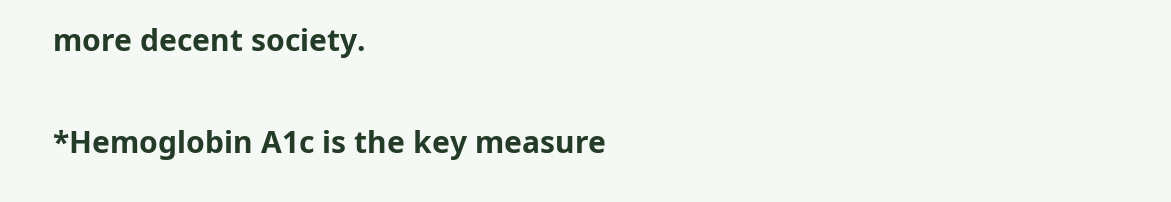more decent society.

*Hemoglobin A1c is the key measure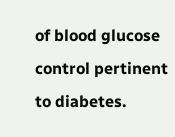of blood glucose control pertinent to diabetes.